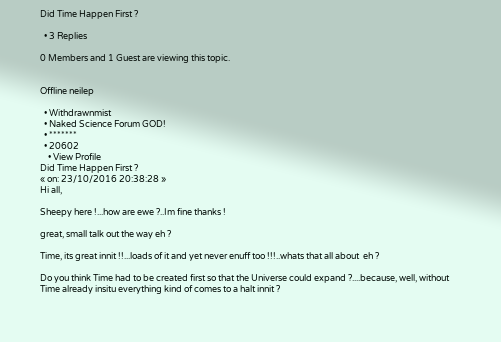Did Time Happen First ?

  • 3 Replies

0 Members and 1 Guest are viewing this topic.


Offline neilep

  • Withdrawnmist
  • Naked Science Forum GOD!
  • *******
  • 20602
    • View Profile
Did Time Happen First ?
« on: 23/10/2016 20:38:28 »
Hi all,

Sheepy here !...how are ewe ?..Im fine thanks !

great, small talk out the way eh ?

Time, its great innit !!...loads of it and yet never enuff too !!!..whats that all about  eh ?

Do you think Time had to be created first so that the Universe could expand ?....because, well, without Time already insitu everything kind of comes to a halt innit ?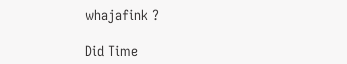whajafink ?

Did Time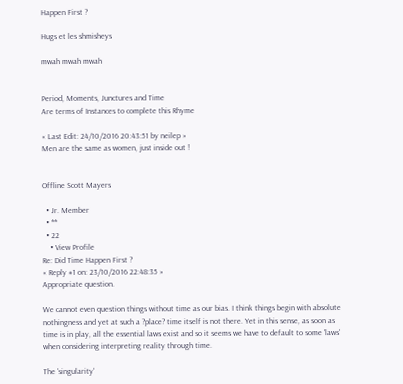Happen First ?

Hugs et les shmisheys

mwah mwah mwah


Period, Moments, Junctures and Time
Are terms of Instances to complete this Rhyme

« Last Edit: 24/10/2016 20:43:51 by neilep »
Men are the same as women, just inside out !


Offline Scott Mayers

  • Jr. Member
  • **
  • 22
    • View Profile
Re: Did Time Happen First ?
« Reply #1 on: 23/10/2016 22:48:35 »
Appropriate question.

We cannot even question things without time as our bias. I think things begin with absolute nothingness and yet at such a ?place? time itself is not there. Yet in this sense, as soon as time is in play, all the essential laws exist and so it seems we have to default to some 'laws' when considering interpreting reality through time.

The 'singularity'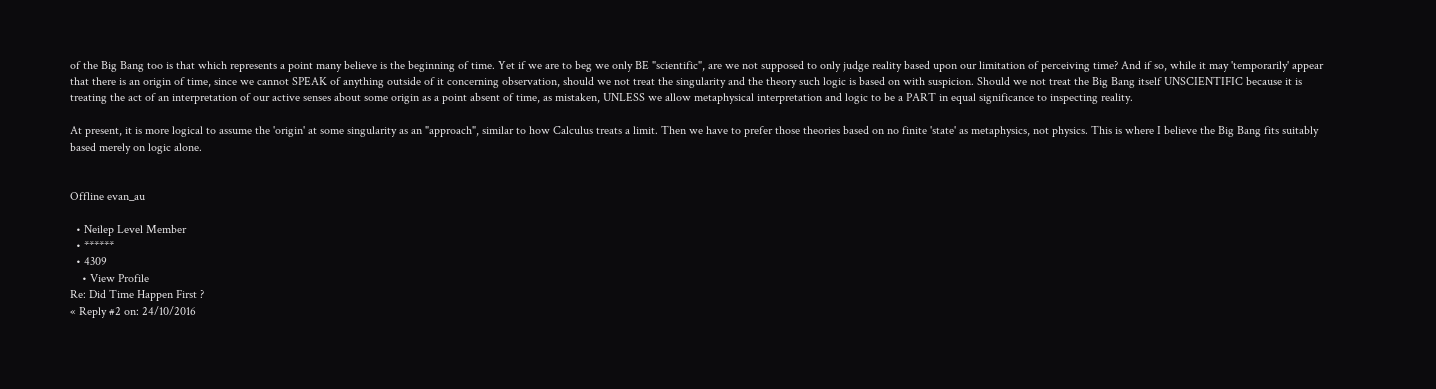of the Big Bang too is that which represents a point many believe is the beginning of time. Yet if we are to beg we only BE "scientific", are we not supposed to only judge reality based upon our limitation of perceiving time? And if so, while it may 'temporarily' appear that there is an origin of time, since we cannot SPEAK of anything outside of it concerning observation, should we not treat the singularity and the theory such logic is based on with suspicion. Should we not treat the Big Bang itself UNSCIENTIFIC because it is treating the act of an interpretation of our active senses about some origin as a point absent of time, as mistaken, UNLESS we allow metaphysical interpretation and logic to be a PART in equal significance to inspecting reality.

At present, it is more logical to assume the 'origin' at some singularity as an "approach", similar to how Calculus treats a limit. Then we have to prefer those theories based on no finite 'state' as metaphysics, not physics. This is where I believe the Big Bang fits suitably based merely on logic alone.


Offline evan_au

  • Neilep Level Member
  • ******
  • 4309
    • View Profile
Re: Did Time Happen First ?
« Reply #2 on: 24/10/2016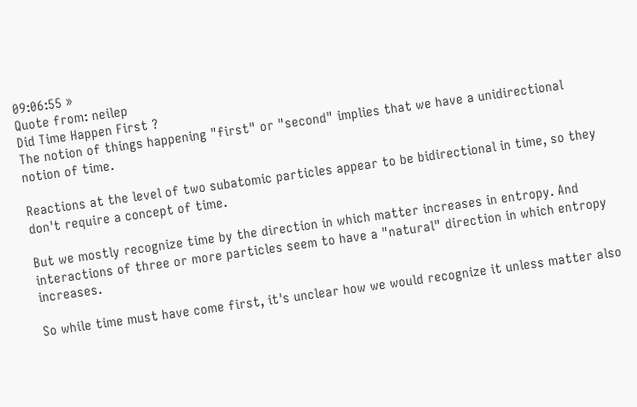09:06:55 »
Quote from: neilep
Did Time Happen First ?
The notion of things happening "first" or "second" implies that we have a unidirectional notion of time.

Reactions at the level of two subatomic particles appear to be bidirectional in time, so they don't require a concept of time.

But we mostly recognize time by the direction in which matter increases in entropy. And interactions of three or more particles seem to have a "natural" direction in which entropy increases.

So while time must have come first, it's unclear how we would recognize it unless matter also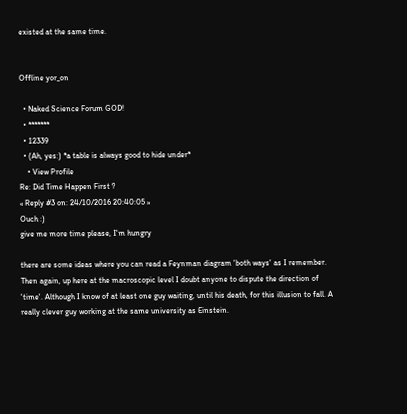existed at the same time.


Offline yor_on

  • Naked Science Forum GOD!
  • *******
  • 12339
  • (Ah, yes:) *a table is always good to hide under*
    • View Profile
Re: Did Time Happen First ?
« Reply #3 on: 24/10/2016 20:40:05 »
Ouch :)
give me more time please, I'm hungry

there are some ideas where you can read a Feynman diagram 'both ways' as I remember. Then again, up here at the macroscopic level I doubt anyone to dispute the direction of 'time'. Although I know of at least one guy waiting, until his death, for this illusion to fall. A really clever guy working at the same university as Einstein.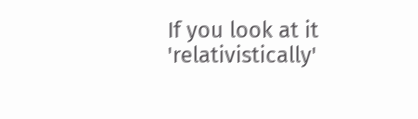If you look at it 'relativistically'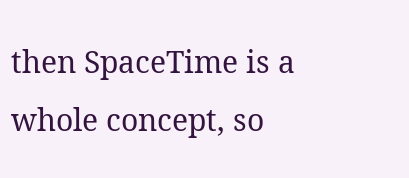then SpaceTime is a whole concept, so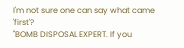I'm not sure one can say what came 'first'?
"BOMB DISPOSAL EXPERT. If you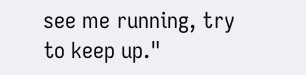see me running, try to keep up."